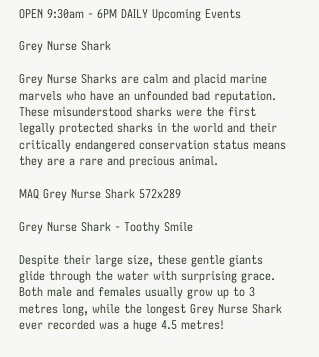OPEN 9:30am - 6PM DAILY Upcoming Events

Grey Nurse Shark

Grey Nurse Sharks are calm and placid marine marvels who have an unfounded bad reputation. These misunderstood sharks were the first legally protected sharks in the world and their critically endangered conservation status means they are a rare and precious animal.

MAQ Grey Nurse Shark 572x289

Grey Nurse Shark - Toothy Smile

Despite their large size, these gentle giants glide through the water with surprising grace. Both male and females usually grow up to 3 metres long, while the longest Grey Nurse Shark ever recorded was a huge 4.5 metres!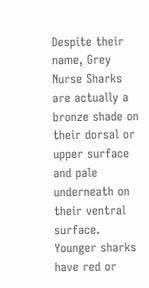Despite their name, Grey Nurse Sharks are actually a bronze shade on their dorsal or upper surface and pale underneath on their ventral surface. Younger sharks have red or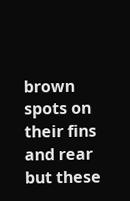brown spots on their fins and rear but these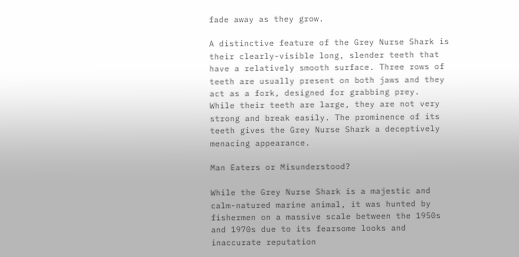fade away as they grow.

A distinctive feature of the Grey Nurse Shark is their clearly-visible long, slender teeth that have a relatively smooth surface. Three rows of teeth are usually present on both jaws and they act as a fork, designed for grabbing prey.  While their teeth are large, they are not very strong and break easily. The prominence of its teeth gives the Grey Nurse Shark a deceptively menacing appearance.

Man Eaters or Misunderstood?

While the Grey Nurse Shark is a majestic and calm-natured marine animal, it was hunted by fishermen on a massive scale between the 1950s and 1970s due to its fearsome looks and inaccurate reputation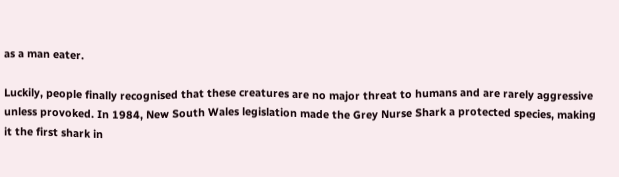as a man eater.

Luckily, people finally recognised that these creatures are no major threat to humans and are rarely aggressive unless provoked. In 1984, New South Wales legislation made the Grey Nurse Shark a protected species, making it the first shark in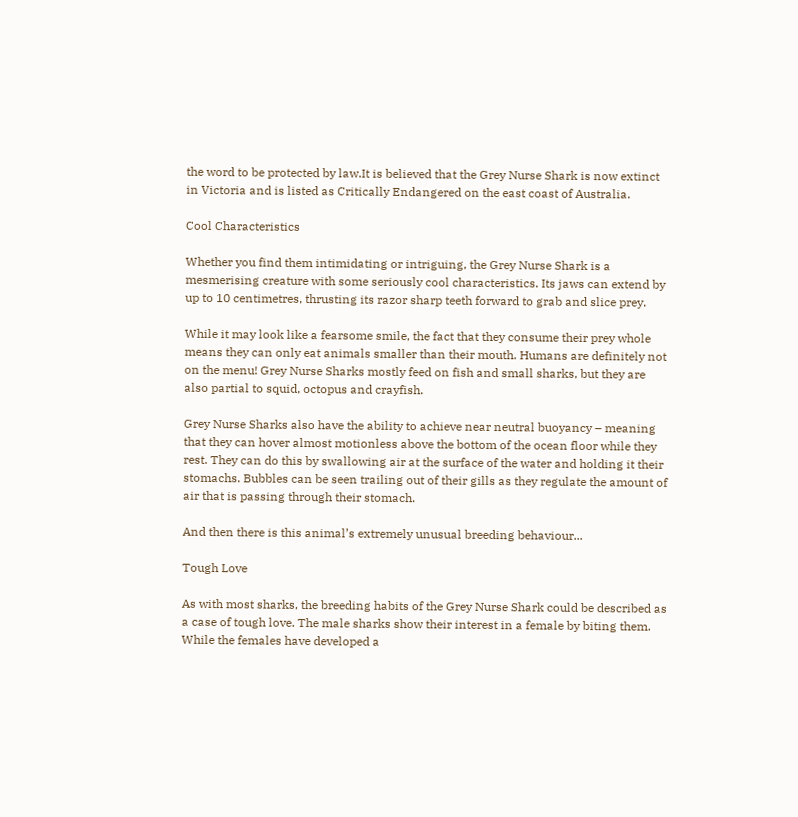the word to be protected by law.It is believed that the Grey Nurse Shark is now extinct in Victoria and is listed as Critically Endangered on the east coast of Australia.

Cool Characteristics

Whether you find them intimidating or intriguing, the Grey Nurse Shark is a mesmerising creature with some seriously cool characteristics. Its jaws can extend by up to 10 centimetres, thrusting its razor sharp teeth forward to grab and slice prey.

While it may look like a fearsome smile, the fact that they consume their prey whole means they can only eat animals smaller than their mouth. Humans are definitely not on the menu! Grey Nurse Sharks mostly feed on fish and small sharks, but they are also partial to squid, octopus and crayfish.

Grey Nurse Sharks also have the ability to achieve near neutral buoyancy – meaning that they can hover almost motionless above the bottom of the ocean floor while they rest. They can do this by swallowing air at the surface of the water and holding it their stomachs. Bubbles can be seen trailing out of their gills as they regulate the amount of air that is passing through their stomach.

And then there is this animal’s extremely unusual breeding behaviour...

Tough Love

As with most sharks, the breeding habits of the Grey Nurse Shark could be described as a case of tough love. The male sharks show their interest in a female by biting them. While the females have developed a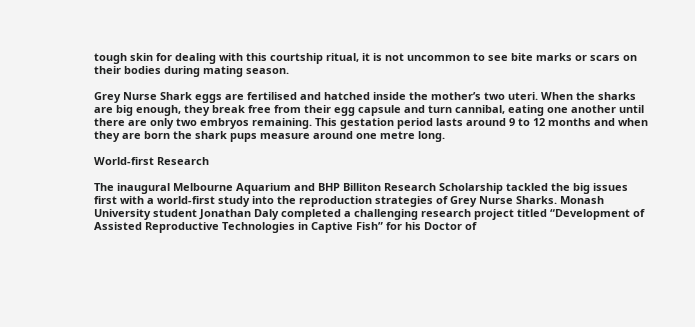tough skin for dealing with this courtship ritual, it is not uncommon to see bite marks or scars on their bodies during mating season.

Grey Nurse Shark eggs are fertilised and hatched inside the mother’s two uteri. When the sharks are big enough, they break free from their egg capsule and turn cannibal, eating one another until there are only two embryos remaining. This gestation period lasts around 9 to 12 months and when they are born the shark pups measure around one metre long.

World-first Research

The inaugural Melbourne Aquarium and BHP Billiton Research Scholarship tackled the big issues first with a world-first study into the reproduction strategies of Grey Nurse Sharks. Monash University student Jonathan Daly completed a challenging research project titled “Development of Assisted Reproductive Technologies in Captive Fish” for his Doctor of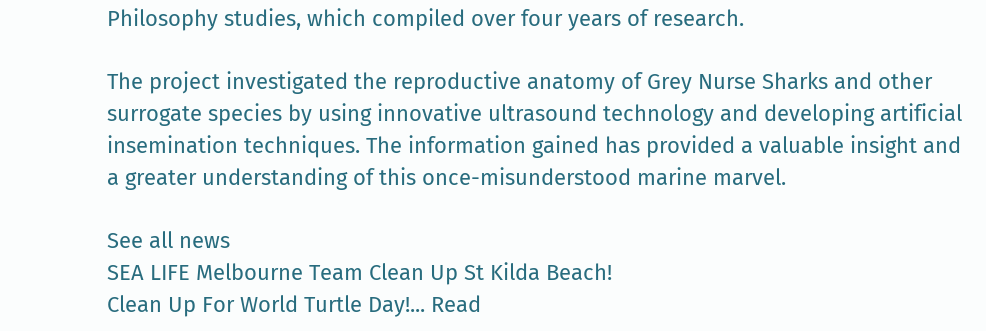Philosophy studies, which compiled over four years of research.

The project investigated the reproductive anatomy of Grey Nurse Sharks and other surrogate species by using innovative ultrasound technology and developing artificial insemination techniques. The information gained has provided a valuable insight and a greater understanding of this once-misunderstood marine marvel.

See all news
SEA LIFE Melbourne Team Clean Up St Kilda Beach!
Clean Up For World Turtle Day!... Read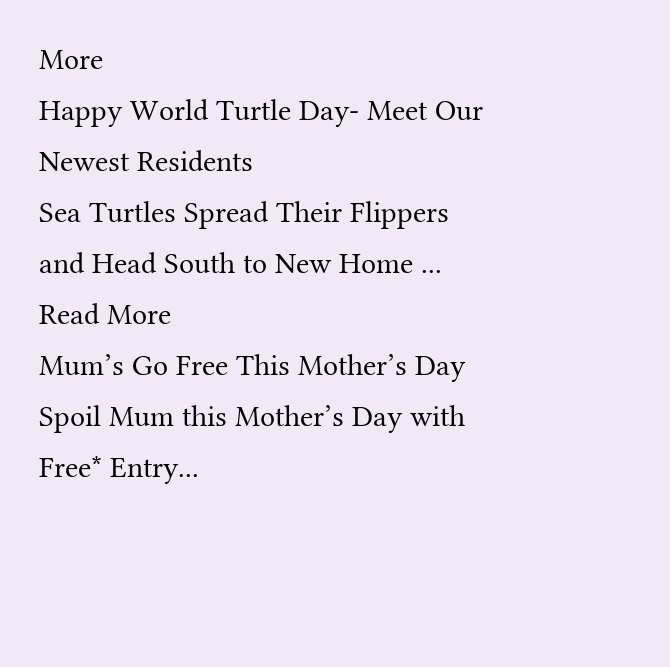More
Happy World Turtle Day- Meet Our Newest Residents
Sea Turtles Spread Their Flippers and Head South to New Home ... Read More
Mum’s Go Free This Mother’s Day
Spoil Mum this Mother’s Day with Free* Entry...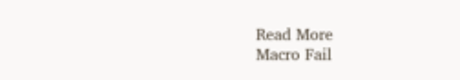Read More
Macro Fail